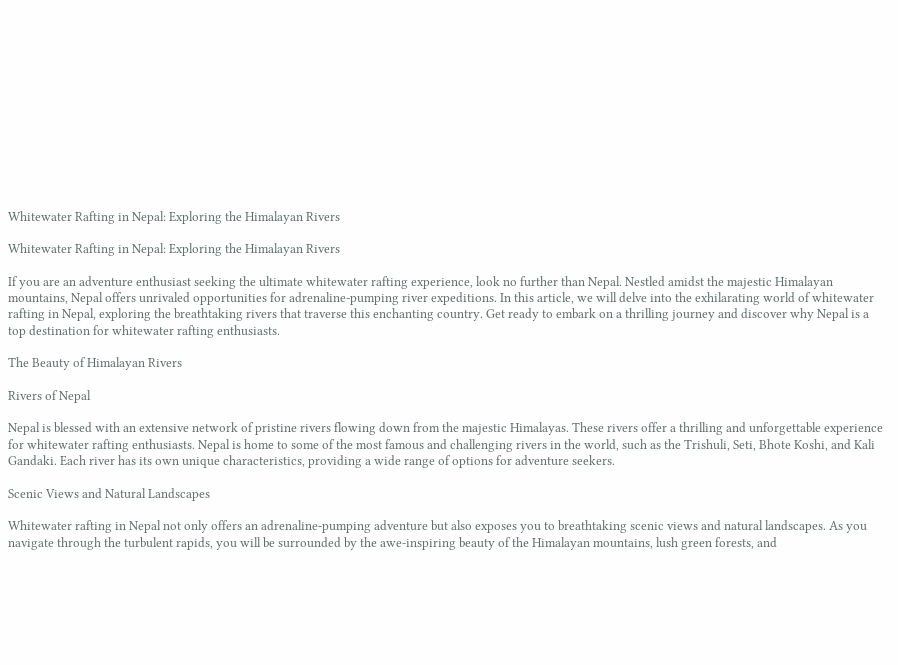Whitewater Rafting in Nepal: Exploring the Himalayan Rivers

Whitewater Rafting in Nepal: Exploring the Himalayan Rivers

If you are an adventure enthusiast seeking the ultimate whitewater rafting experience, look no further than Nepal. Nestled amidst the majestic Himalayan mountains, Nepal offers unrivaled opportunities for adrenaline-pumping river expeditions. In this article, we will delve into the exhilarating world of whitewater rafting in Nepal, exploring the breathtaking rivers that traverse this enchanting country. Get ready to embark on a thrilling journey and discover why Nepal is a top destination for whitewater rafting enthusiasts.

The Beauty of Himalayan Rivers

Rivers of Nepal

Nepal is blessed with an extensive network of pristine rivers flowing down from the majestic Himalayas. These rivers offer a thrilling and unforgettable experience for whitewater rafting enthusiasts. Nepal is home to some of the most famous and challenging rivers in the world, such as the Trishuli, Seti, Bhote Koshi, and Kali Gandaki. Each river has its own unique characteristics, providing a wide range of options for adventure seekers.

Scenic Views and Natural Landscapes

Whitewater rafting in Nepal not only offers an adrenaline-pumping adventure but also exposes you to breathtaking scenic views and natural landscapes. As you navigate through the turbulent rapids, you will be surrounded by the awe-inspiring beauty of the Himalayan mountains, lush green forests, and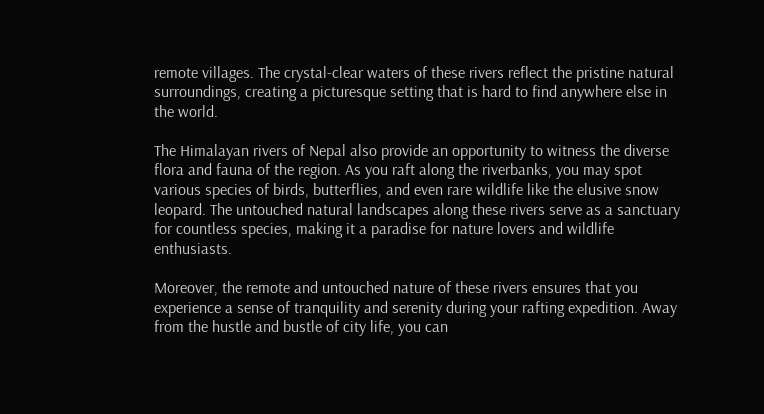remote villages. The crystal-clear waters of these rivers reflect the pristine natural surroundings, creating a picturesque setting that is hard to find anywhere else in the world.

The Himalayan rivers of Nepal also provide an opportunity to witness the diverse flora and fauna of the region. As you raft along the riverbanks, you may spot various species of birds, butterflies, and even rare wildlife like the elusive snow leopard. The untouched natural landscapes along these rivers serve as a sanctuary for countless species, making it a paradise for nature lovers and wildlife enthusiasts.

Moreover, the remote and untouched nature of these rivers ensures that you experience a sense of tranquility and serenity during your rafting expedition. Away from the hustle and bustle of city life, you can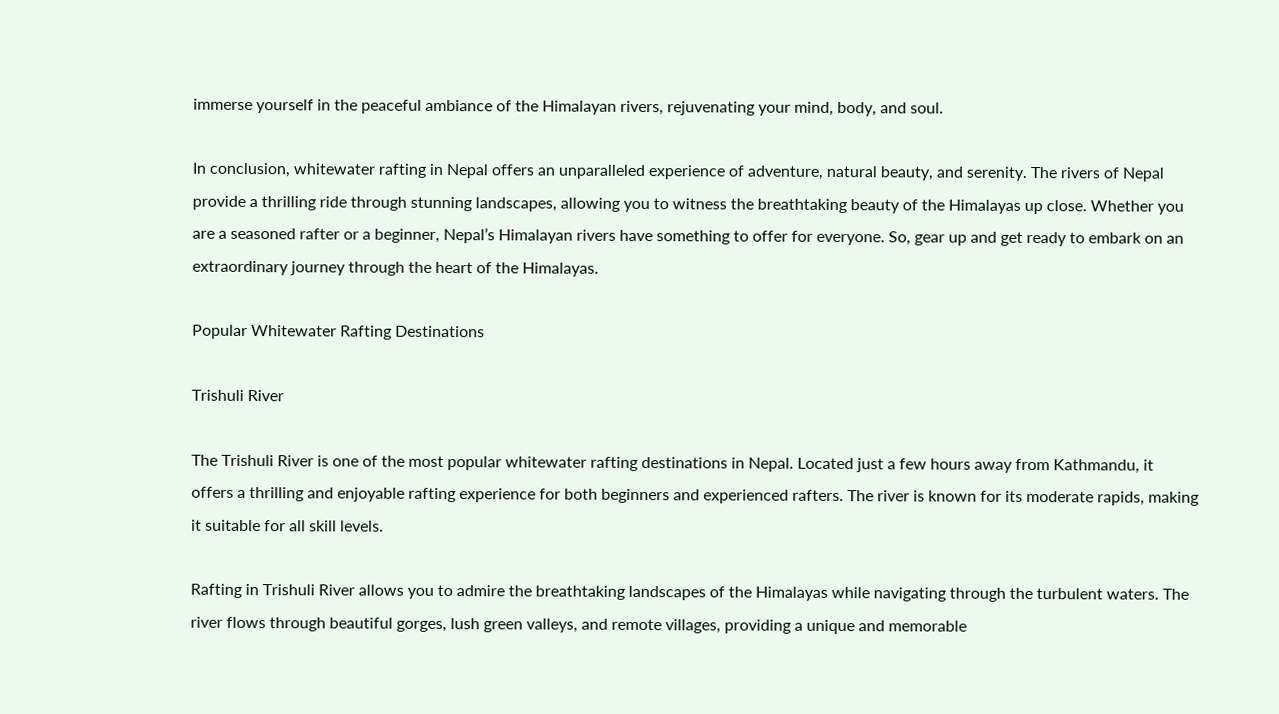immerse yourself in the peaceful ambiance of the Himalayan rivers, rejuvenating your mind, body, and soul.

In conclusion, whitewater rafting in Nepal offers an unparalleled experience of adventure, natural beauty, and serenity. The rivers of Nepal provide a thrilling ride through stunning landscapes, allowing you to witness the breathtaking beauty of the Himalayas up close. Whether you are a seasoned rafter or a beginner, Nepal’s Himalayan rivers have something to offer for everyone. So, gear up and get ready to embark on an extraordinary journey through the heart of the Himalayas.

Popular Whitewater Rafting Destinations

Trishuli River

The Trishuli River is one of the most popular whitewater rafting destinations in Nepal. Located just a few hours away from Kathmandu, it offers a thrilling and enjoyable rafting experience for both beginners and experienced rafters. The river is known for its moderate rapids, making it suitable for all skill levels.

Rafting in Trishuli River allows you to admire the breathtaking landscapes of the Himalayas while navigating through the turbulent waters. The river flows through beautiful gorges, lush green valleys, and remote villages, providing a unique and memorable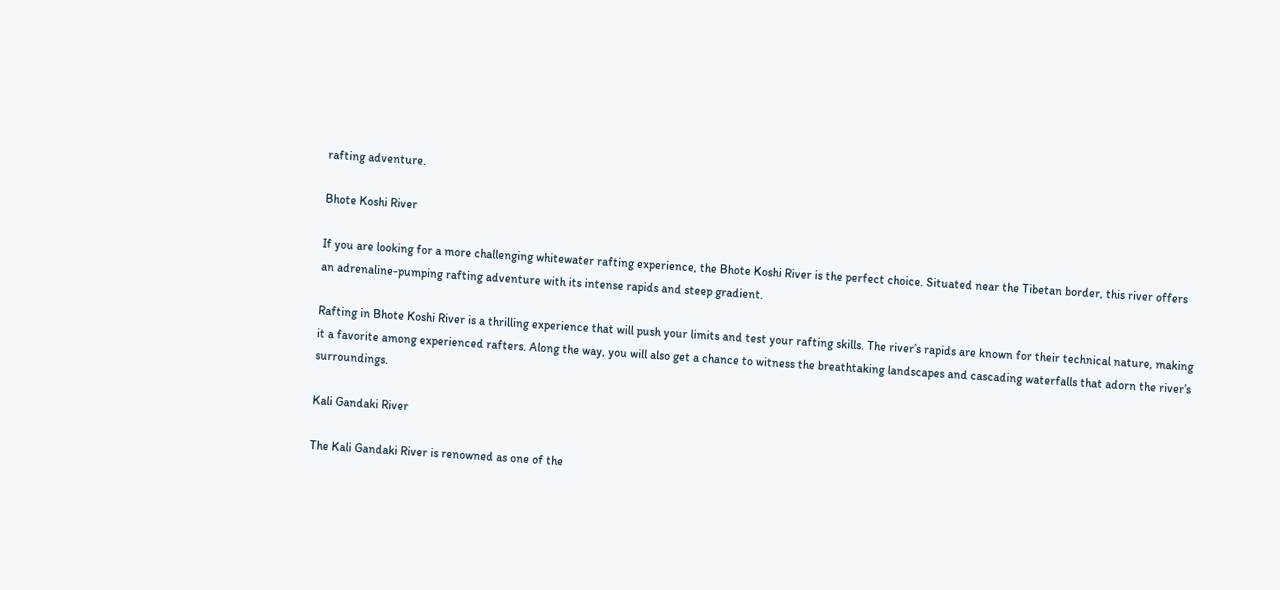rafting adventure.

Bhote Koshi River

If you are looking for a more challenging whitewater rafting experience, the Bhote Koshi River is the perfect choice. Situated near the Tibetan border, this river offers an adrenaline-pumping rafting adventure with its intense rapids and steep gradient.

Rafting in Bhote Koshi River is a thrilling experience that will push your limits and test your rafting skills. The river’s rapids are known for their technical nature, making it a favorite among experienced rafters. Along the way, you will also get a chance to witness the breathtaking landscapes and cascading waterfalls that adorn the river’s surroundings.

Kali Gandaki River

The Kali Gandaki River is renowned as one of the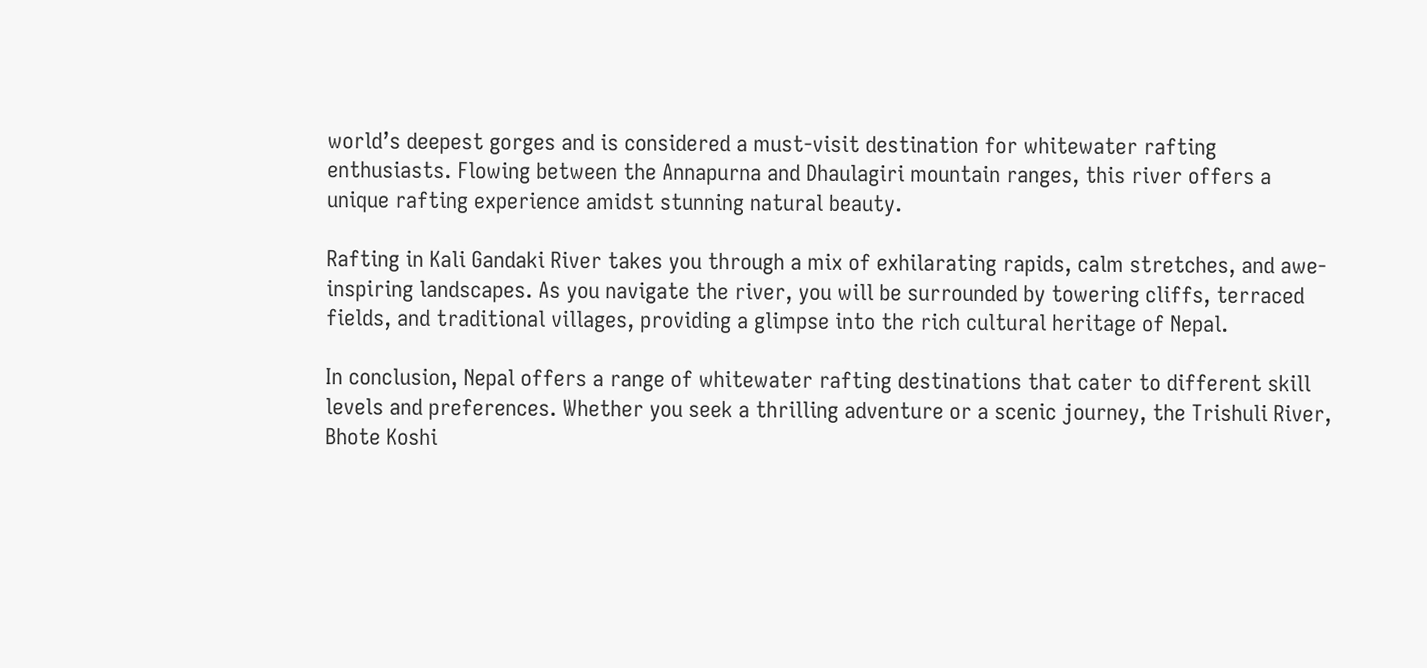world’s deepest gorges and is considered a must-visit destination for whitewater rafting enthusiasts. Flowing between the Annapurna and Dhaulagiri mountain ranges, this river offers a unique rafting experience amidst stunning natural beauty.

Rafting in Kali Gandaki River takes you through a mix of exhilarating rapids, calm stretches, and awe-inspiring landscapes. As you navigate the river, you will be surrounded by towering cliffs, terraced fields, and traditional villages, providing a glimpse into the rich cultural heritage of Nepal.

In conclusion, Nepal offers a range of whitewater rafting destinations that cater to different skill levels and preferences. Whether you seek a thrilling adventure or a scenic journey, the Trishuli River, Bhote Koshi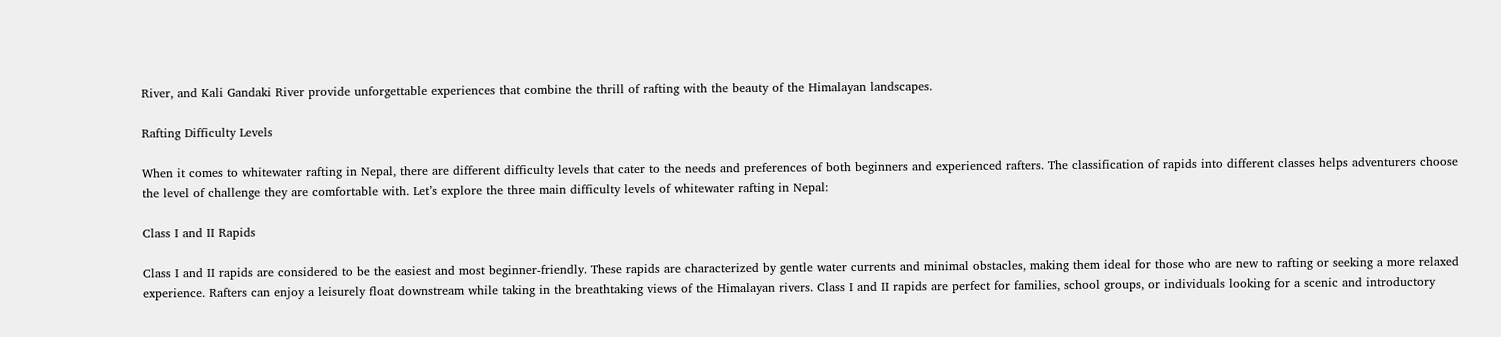River, and Kali Gandaki River provide unforgettable experiences that combine the thrill of rafting with the beauty of the Himalayan landscapes.

Rafting Difficulty Levels

When it comes to whitewater rafting in Nepal, there are different difficulty levels that cater to the needs and preferences of both beginners and experienced rafters. The classification of rapids into different classes helps adventurers choose the level of challenge they are comfortable with. Let’s explore the three main difficulty levels of whitewater rafting in Nepal:

Class I and II Rapids

Class I and II rapids are considered to be the easiest and most beginner-friendly. These rapids are characterized by gentle water currents and minimal obstacles, making them ideal for those who are new to rafting or seeking a more relaxed experience. Rafters can enjoy a leisurely float downstream while taking in the breathtaking views of the Himalayan rivers. Class I and II rapids are perfect for families, school groups, or individuals looking for a scenic and introductory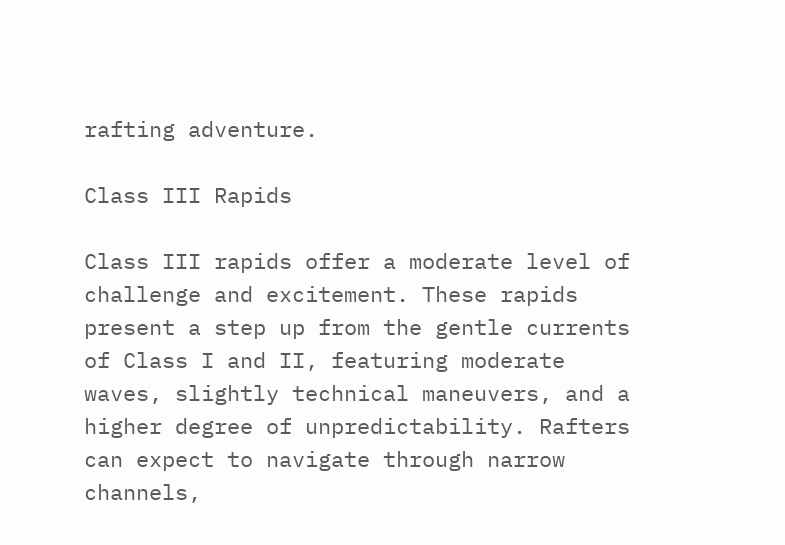rafting adventure.

Class III Rapids

Class III rapids offer a moderate level of challenge and excitement. These rapids present a step up from the gentle currents of Class I and II, featuring moderate waves, slightly technical maneuvers, and a higher degree of unpredictability. Rafters can expect to navigate through narrow channels,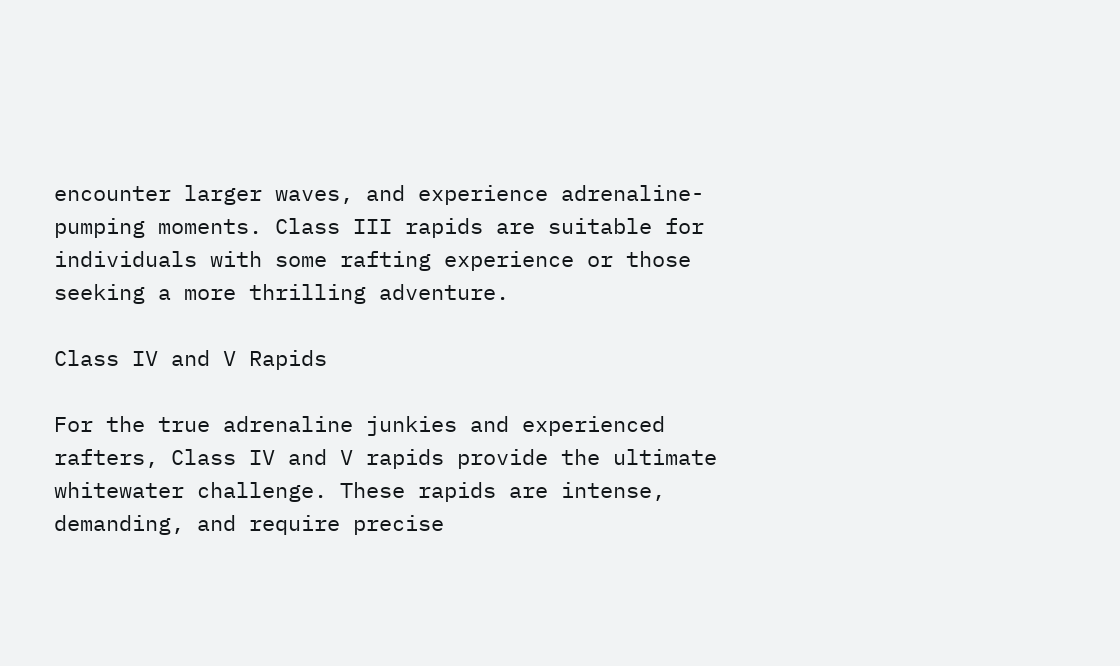encounter larger waves, and experience adrenaline-pumping moments. Class III rapids are suitable for individuals with some rafting experience or those seeking a more thrilling adventure.

Class IV and V Rapids

For the true adrenaline junkies and experienced rafters, Class IV and V rapids provide the ultimate whitewater challenge. These rapids are intense, demanding, and require precise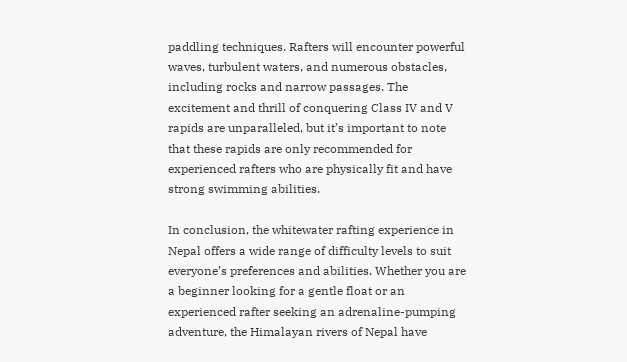paddling techniques. Rafters will encounter powerful waves, turbulent waters, and numerous obstacles, including rocks and narrow passages. The excitement and thrill of conquering Class IV and V rapids are unparalleled, but it’s important to note that these rapids are only recommended for experienced rafters who are physically fit and have strong swimming abilities.

In conclusion, the whitewater rafting experience in Nepal offers a wide range of difficulty levels to suit everyone’s preferences and abilities. Whether you are a beginner looking for a gentle float or an experienced rafter seeking an adrenaline-pumping adventure, the Himalayan rivers of Nepal have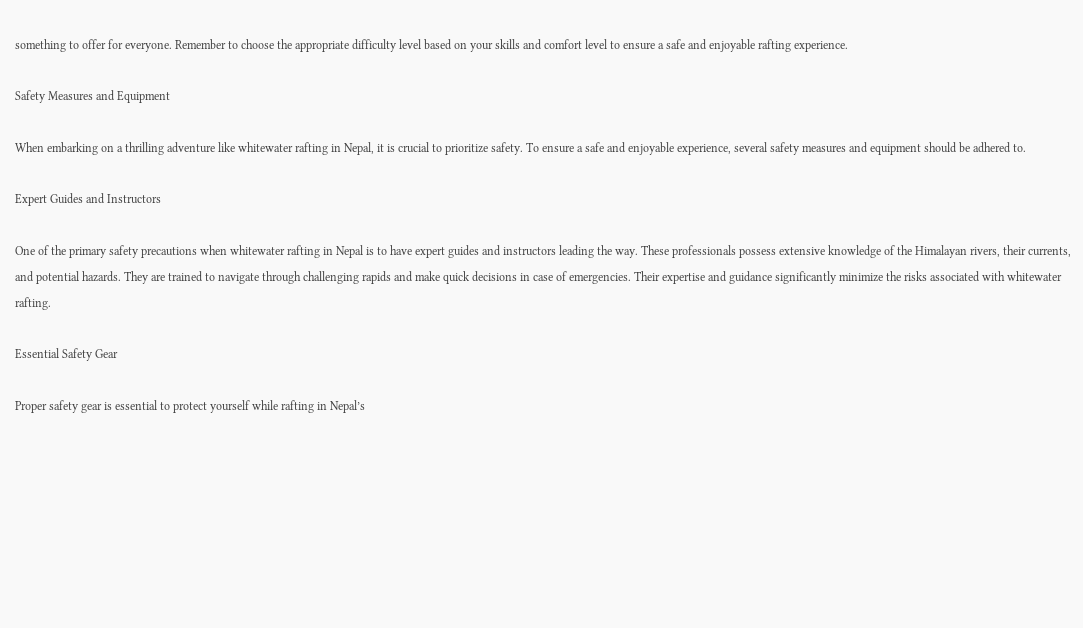something to offer for everyone. Remember to choose the appropriate difficulty level based on your skills and comfort level to ensure a safe and enjoyable rafting experience.

Safety Measures and Equipment

When embarking on a thrilling adventure like whitewater rafting in Nepal, it is crucial to prioritize safety. To ensure a safe and enjoyable experience, several safety measures and equipment should be adhered to.

Expert Guides and Instructors

One of the primary safety precautions when whitewater rafting in Nepal is to have expert guides and instructors leading the way. These professionals possess extensive knowledge of the Himalayan rivers, their currents, and potential hazards. They are trained to navigate through challenging rapids and make quick decisions in case of emergencies. Their expertise and guidance significantly minimize the risks associated with whitewater rafting.

Essential Safety Gear

Proper safety gear is essential to protect yourself while rafting in Nepal’s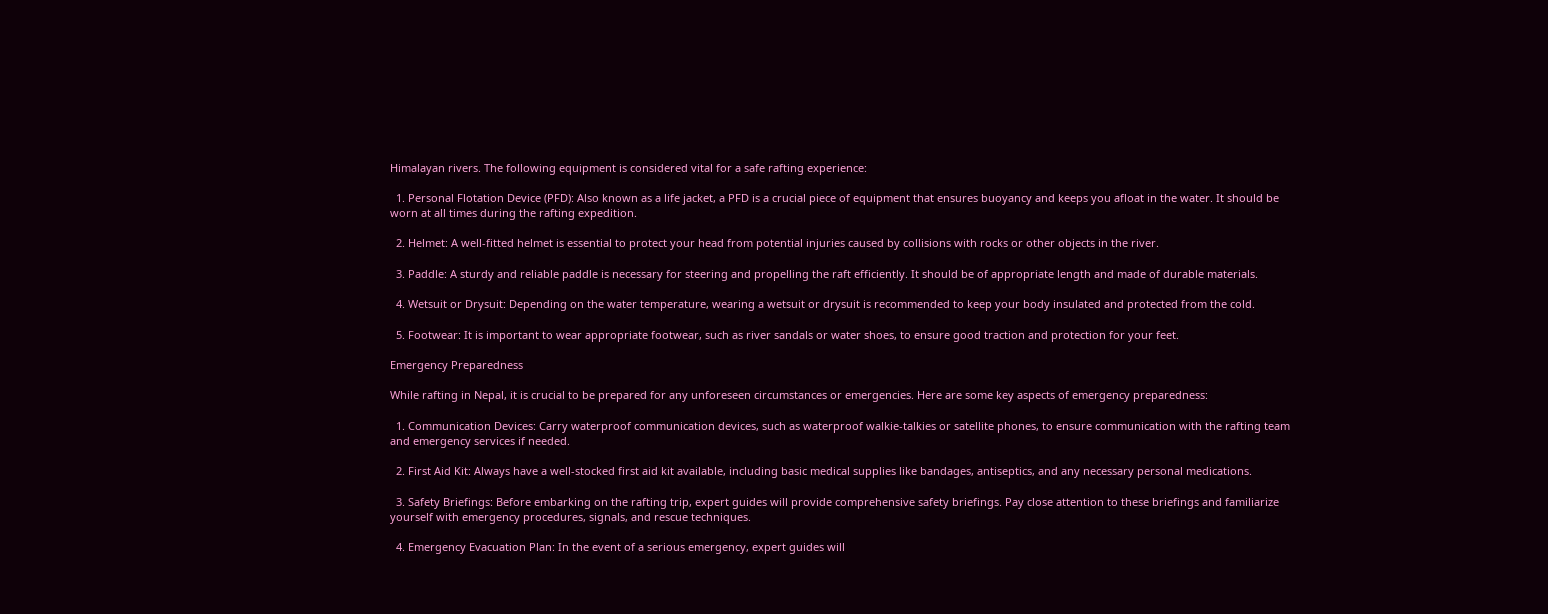Himalayan rivers. The following equipment is considered vital for a safe rafting experience:

  1. Personal Flotation Device (PFD): Also known as a life jacket, a PFD is a crucial piece of equipment that ensures buoyancy and keeps you afloat in the water. It should be worn at all times during the rafting expedition.

  2. Helmet: A well-fitted helmet is essential to protect your head from potential injuries caused by collisions with rocks or other objects in the river.

  3. Paddle: A sturdy and reliable paddle is necessary for steering and propelling the raft efficiently. It should be of appropriate length and made of durable materials.

  4. Wetsuit or Drysuit: Depending on the water temperature, wearing a wetsuit or drysuit is recommended to keep your body insulated and protected from the cold.

  5. Footwear: It is important to wear appropriate footwear, such as river sandals or water shoes, to ensure good traction and protection for your feet.

Emergency Preparedness

While rafting in Nepal, it is crucial to be prepared for any unforeseen circumstances or emergencies. Here are some key aspects of emergency preparedness:

  1. Communication Devices: Carry waterproof communication devices, such as waterproof walkie-talkies or satellite phones, to ensure communication with the rafting team and emergency services if needed.

  2. First Aid Kit: Always have a well-stocked first aid kit available, including basic medical supplies like bandages, antiseptics, and any necessary personal medications.

  3. Safety Briefings: Before embarking on the rafting trip, expert guides will provide comprehensive safety briefings. Pay close attention to these briefings and familiarize yourself with emergency procedures, signals, and rescue techniques.

  4. Emergency Evacuation Plan: In the event of a serious emergency, expert guides will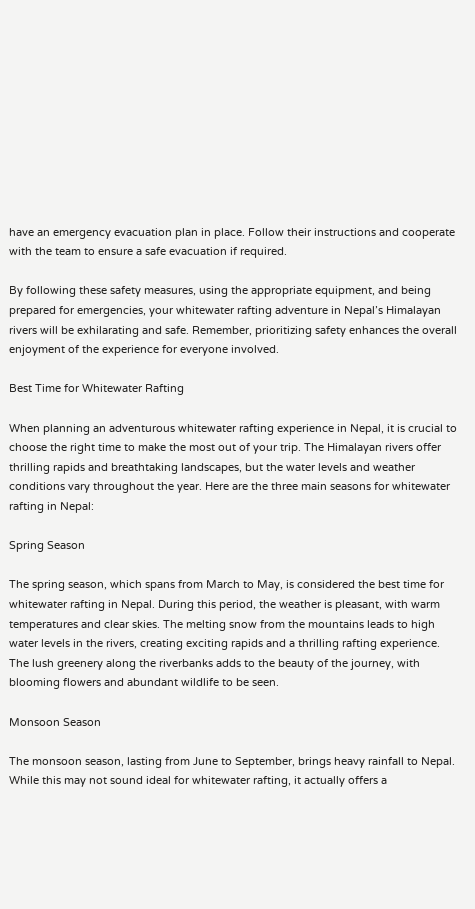have an emergency evacuation plan in place. Follow their instructions and cooperate with the team to ensure a safe evacuation if required.

By following these safety measures, using the appropriate equipment, and being prepared for emergencies, your whitewater rafting adventure in Nepal’s Himalayan rivers will be exhilarating and safe. Remember, prioritizing safety enhances the overall enjoyment of the experience for everyone involved.

Best Time for Whitewater Rafting

When planning an adventurous whitewater rafting experience in Nepal, it is crucial to choose the right time to make the most out of your trip. The Himalayan rivers offer thrilling rapids and breathtaking landscapes, but the water levels and weather conditions vary throughout the year. Here are the three main seasons for whitewater rafting in Nepal:

Spring Season

The spring season, which spans from March to May, is considered the best time for whitewater rafting in Nepal. During this period, the weather is pleasant, with warm temperatures and clear skies. The melting snow from the mountains leads to high water levels in the rivers, creating exciting rapids and a thrilling rafting experience. The lush greenery along the riverbanks adds to the beauty of the journey, with blooming flowers and abundant wildlife to be seen.

Monsoon Season

The monsoon season, lasting from June to September, brings heavy rainfall to Nepal. While this may not sound ideal for whitewater rafting, it actually offers a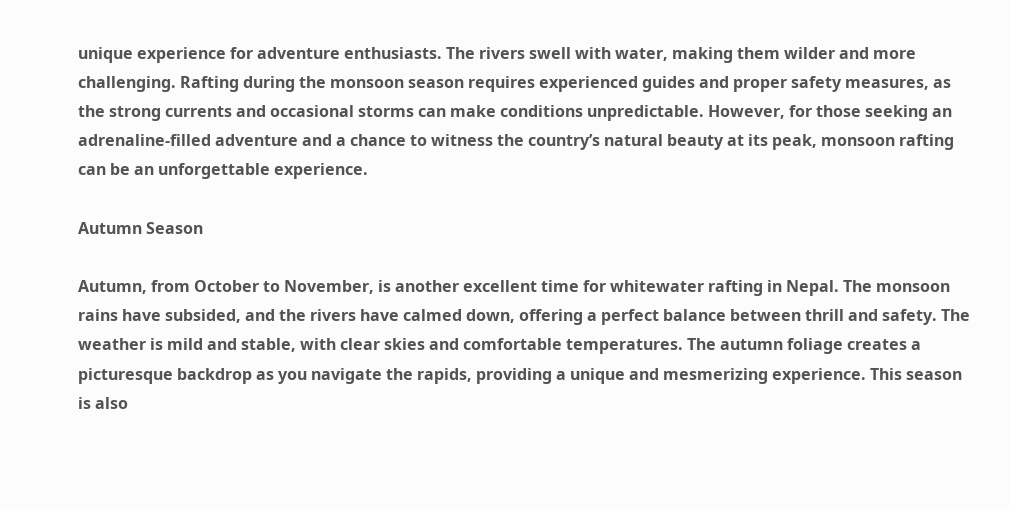unique experience for adventure enthusiasts. The rivers swell with water, making them wilder and more challenging. Rafting during the monsoon season requires experienced guides and proper safety measures, as the strong currents and occasional storms can make conditions unpredictable. However, for those seeking an adrenaline-filled adventure and a chance to witness the country’s natural beauty at its peak, monsoon rafting can be an unforgettable experience.

Autumn Season

Autumn, from October to November, is another excellent time for whitewater rafting in Nepal. The monsoon rains have subsided, and the rivers have calmed down, offering a perfect balance between thrill and safety. The weather is mild and stable, with clear skies and comfortable temperatures. The autumn foliage creates a picturesque backdrop as you navigate the rapids, providing a unique and mesmerizing experience. This season is also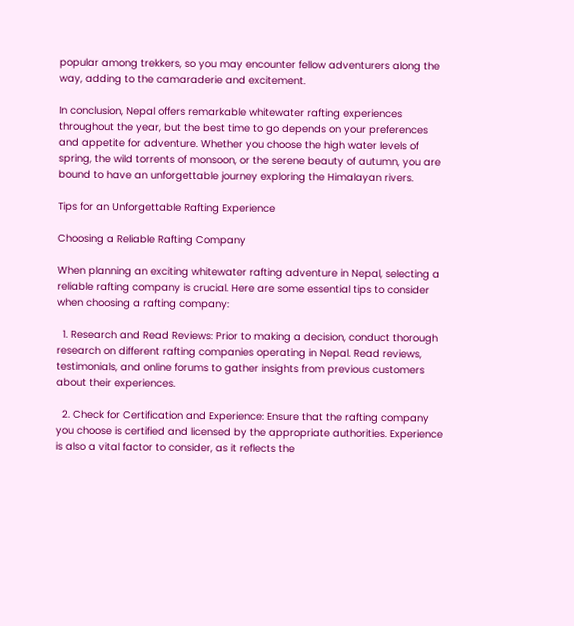popular among trekkers, so you may encounter fellow adventurers along the way, adding to the camaraderie and excitement.

In conclusion, Nepal offers remarkable whitewater rafting experiences throughout the year, but the best time to go depends on your preferences and appetite for adventure. Whether you choose the high water levels of spring, the wild torrents of monsoon, or the serene beauty of autumn, you are bound to have an unforgettable journey exploring the Himalayan rivers.

Tips for an Unforgettable Rafting Experience

Choosing a Reliable Rafting Company

When planning an exciting whitewater rafting adventure in Nepal, selecting a reliable rafting company is crucial. Here are some essential tips to consider when choosing a rafting company:

  1. Research and Read Reviews: Prior to making a decision, conduct thorough research on different rafting companies operating in Nepal. Read reviews, testimonials, and online forums to gather insights from previous customers about their experiences.

  2. Check for Certification and Experience: Ensure that the rafting company you choose is certified and licensed by the appropriate authorities. Experience is also a vital factor to consider, as it reflects the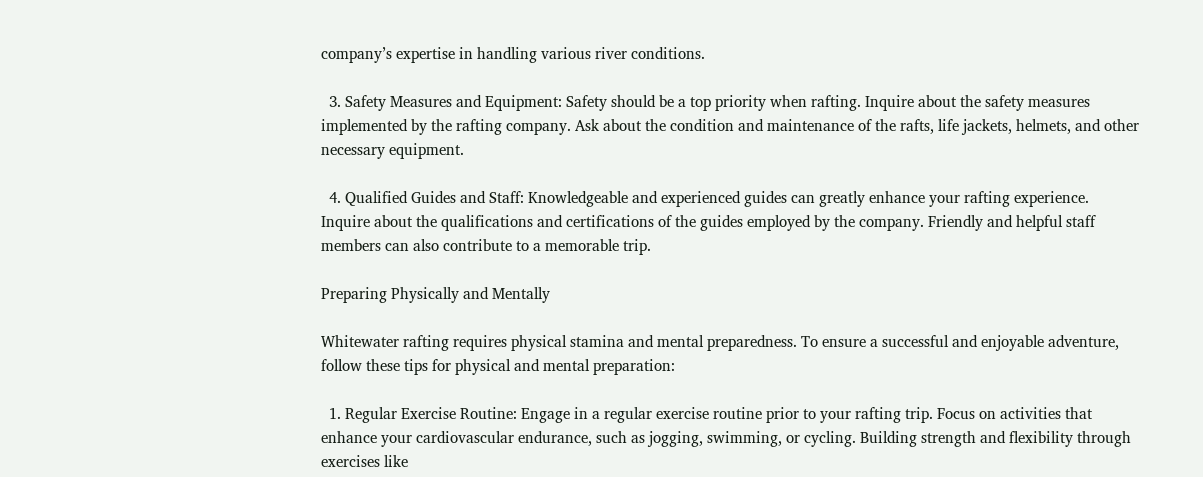company’s expertise in handling various river conditions.

  3. Safety Measures and Equipment: Safety should be a top priority when rafting. Inquire about the safety measures implemented by the rafting company. Ask about the condition and maintenance of the rafts, life jackets, helmets, and other necessary equipment.

  4. Qualified Guides and Staff: Knowledgeable and experienced guides can greatly enhance your rafting experience. Inquire about the qualifications and certifications of the guides employed by the company. Friendly and helpful staff members can also contribute to a memorable trip.

Preparing Physically and Mentally

Whitewater rafting requires physical stamina and mental preparedness. To ensure a successful and enjoyable adventure, follow these tips for physical and mental preparation:

  1. Regular Exercise Routine: Engage in a regular exercise routine prior to your rafting trip. Focus on activities that enhance your cardiovascular endurance, such as jogging, swimming, or cycling. Building strength and flexibility through exercises like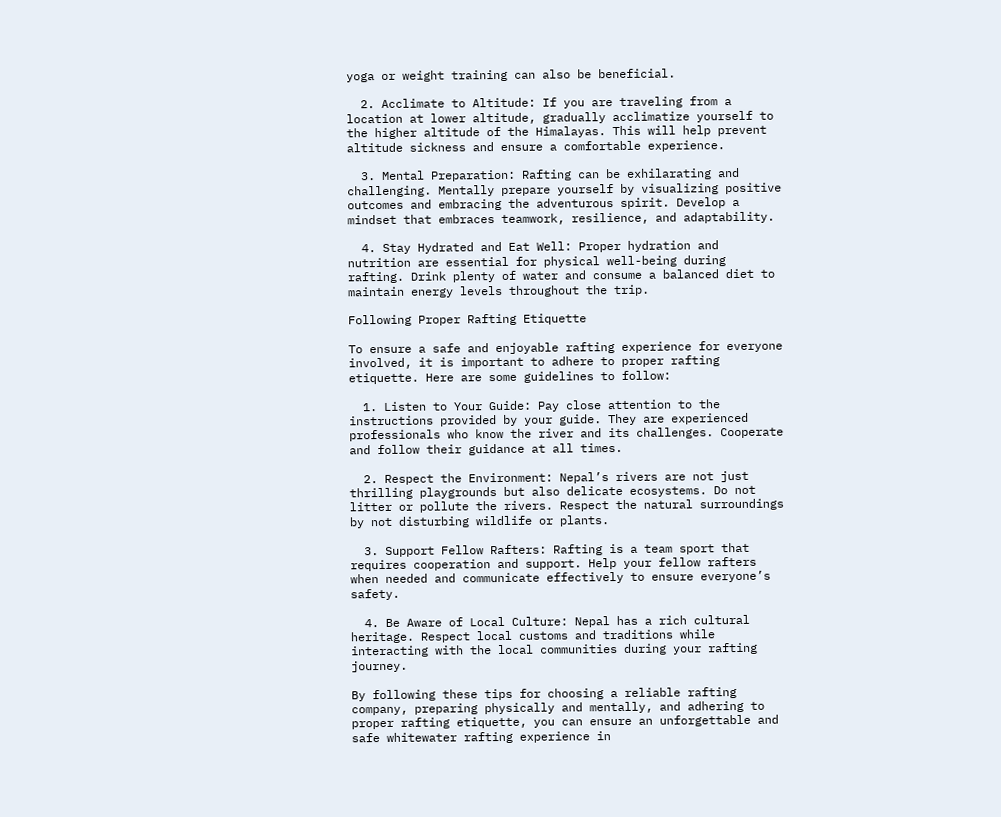yoga or weight training can also be beneficial.

  2. Acclimate to Altitude: If you are traveling from a location at lower altitude, gradually acclimatize yourself to the higher altitude of the Himalayas. This will help prevent altitude sickness and ensure a comfortable experience.

  3. Mental Preparation: Rafting can be exhilarating and challenging. Mentally prepare yourself by visualizing positive outcomes and embracing the adventurous spirit. Develop a mindset that embraces teamwork, resilience, and adaptability.

  4. Stay Hydrated and Eat Well: Proper hydration and nutrition are essential for physical well-being during rafting. Drink plenty of water and consume a balanced diet to maintain energy levels throughout the trip.

Following Proper Rafting Etiquette

To ensure a safe and enjoyable rafting experience for everyone involved, it is important to adhere to proper rafting etiquette. Here are some guidelines to follow:

  1. Listen to Your Guide: Pay close attention to the instructions provided by your guide. They are experienced professionals who know the river and its challenges. Cooperate and follow their guidance at all times.

  2. Respect the Environment: Nepal’s rivers are not just thrilling playgrounds but also delicate ecosystems. Do not litter or pollute the rivers. Respect the natural surroundings by not disturbing wildlife or plants.

  3. Support Fellow Rafters: Rafting is a team sport that requires cooperation and support. Help your fellow rafters when needed and communicate effectively to ensure everyone’s safety.

  4. Be Aware of Local Culture: Nepal has a rich cultural heritage. Respect local customs and traditions while interacting with the local communities during your rafting journey.

By following these tips for choosing a reliable rafting company, preparing physically and mentally, and adhering to proper rafting etiquette, you can ensure an unforgettable and safe whitewater rafting experience in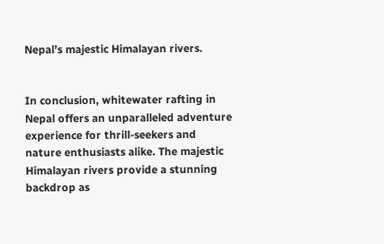Nepal’s majestic Himalayan rivers.


In conclusion, whitewater rafting in Nepal offers an unparalleled adventure experience for thrill-seekers and nature enthusiasts alike. The majestic Himalayan rivers provide a stunning backdrop as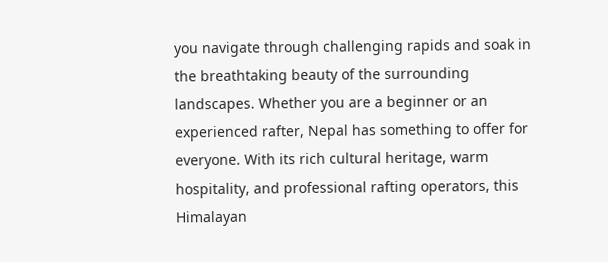you navigate through challenging rapids and soak in the breathtaking beauty of the surrounding landscapes. Whether you are a beginner or an experienced rafter, Nepal has something to offer for everyone. With its rich cultural heritage, warm hospitality, and professional rafting operators, this Himalayan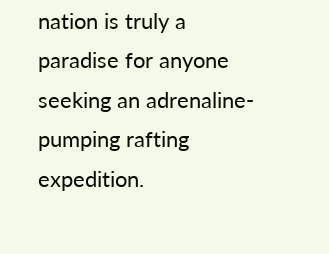nation is truly a paradise for anyone seeking an adrenaline-pumping rafting expedition.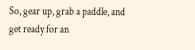So, gear up, grab a paddle, and get ready for an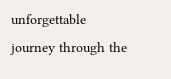unforgettable journey through the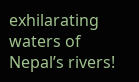exhilarating waters of Nepal’s rivers!